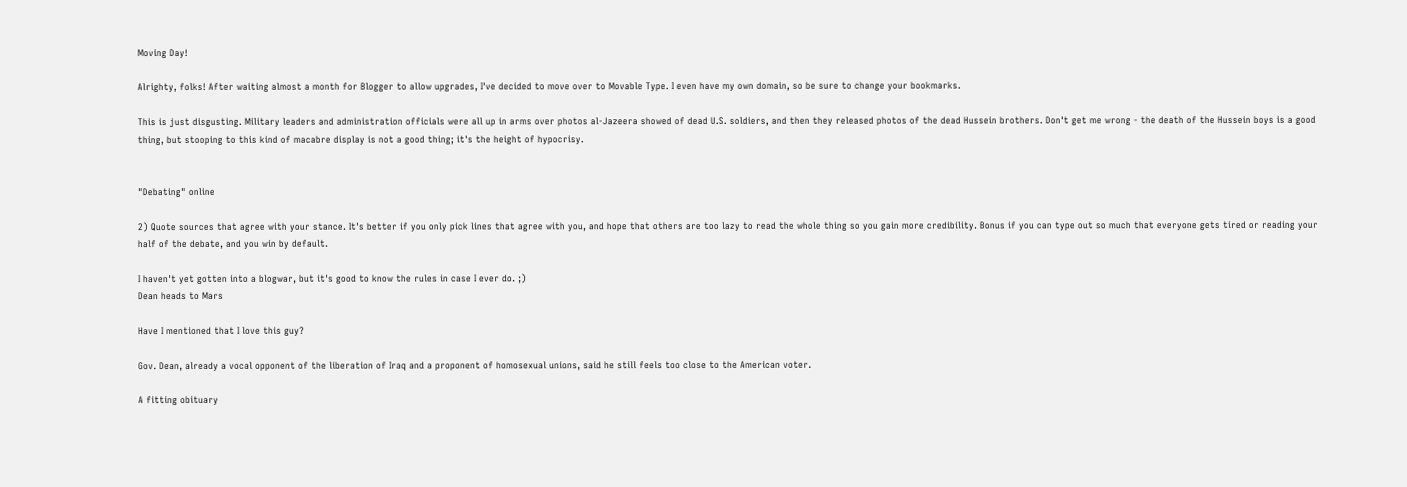Moving Day!

Alrighty, folks! After waiting almost a month for Blogger to allow upgrades, I've decided to move over to Movable Type. I even have my own domain, so be sure to change your bookmarks.

This is just disgusting. Military leaders and administration officials were all up in arms over photos al-Jazeera showed of dead U.S. soldiers, and then they released photos of the dead Hussein brothers. Don't get me wrong - the death of the Hussein boys is a good thing, but stooping to this kind of macabre display is not a good thing; it's the height of hypocrisy.


"Debating" online

2) Quote sources that agree with your stance. It's better if you only pick lines that agree with you, and hope that others are too lazy to read the whole thing so you gain more credibility. Bonus if you can type out so much that everyone gets tired or reading your half of the debate, and you win by default.

I haven't yet gotten into a blogwar, but it's good to know the rules in case I ever do. ;)
Dean heads to Mars

Have I mentioned that I love this guy?

Gov. Dean, already a vocal opponent of the liberation of Iraq and a proponent of homosexual unions, said he still feels too close to the American voter.

A fitting obituary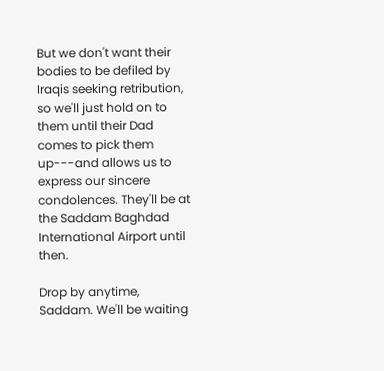But we don't want their bodies to be defiled by Iraqis seeking retribution, so we'll just hold on to them until their Dad comes to pick them up---and allows us to express our sincere condolences. They'll be at the Saddam Baghdad International Airport until then.

Drop by anytime, Saddam. We'll be waiting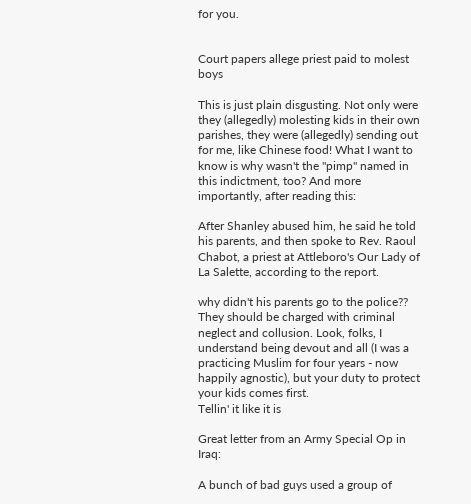for you.


Court papers allege priest paid to molest boys

This is just plain disgusting. Not only were they (allegedly) molesting kids in their own parishes, they were (allegedly) sending out for me, like Chinese food! What I want to know is why wasn't the "pimp" named in this indictment, too? And more importantly, after reading this:

After Shanley abused him, he said he told his parents, and then spoke to Rev. Raoul Chabot, a priest at Attleboro's Our Lady of La Salette, according to the report.

why didn't his parents go to the police?? They should be charged with criminal neglect and collusion. Look, folks, I understand being devout and all (I was a practicing Muslim for four years - now happily agnostic), but your duty to protect your kids comes first.
Tellin' it like it is

Great letter from an Army Special Op in Iraq:

A bunch of bad guys used a group of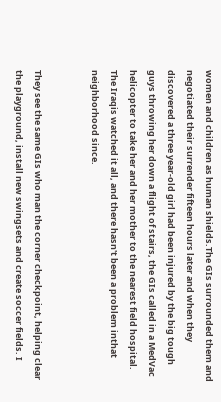women and children as human shields.The GIs surrounded them and negotiated their surrender fifteen hours later and when they discovered a three year-old girl had been injured by the big tough guys throwing her down a flight of stairs, the GIs called in a MedVac helicopter to take her and her mother to the nearest field hospital. The Iraqis watched it all, and there hasn't been a problem inthat neighborhood since.


They see the same GIs who man the corner checkpoint, helping clear the playground, install new swingsets and create soccer fields. I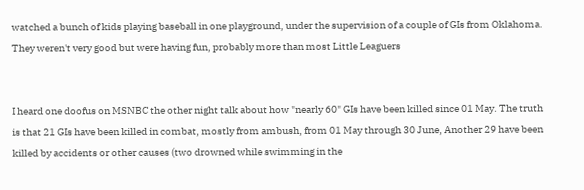watched a bunch of kids playing baseball in one playground, under the supervision of a couple of GIs from Oklahoma. They weren't very good but were having fun, probably more than most Little Leaguers


I heard one doofus on MSNBC the other night talk about how "nearly 60" GIs have been killed since 01 May. The truth is that 21 GIs have been killed in combat, mostly from ambush, from 01 May through 30 June, Another 29 have been killed by accidents or other causes (two drowned while swimming in the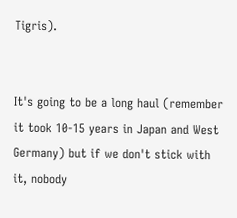Tigris).


It's going to be a long haul (remember it took 10-15 years in Japan and West Germany) but if we don't stick with it, nobody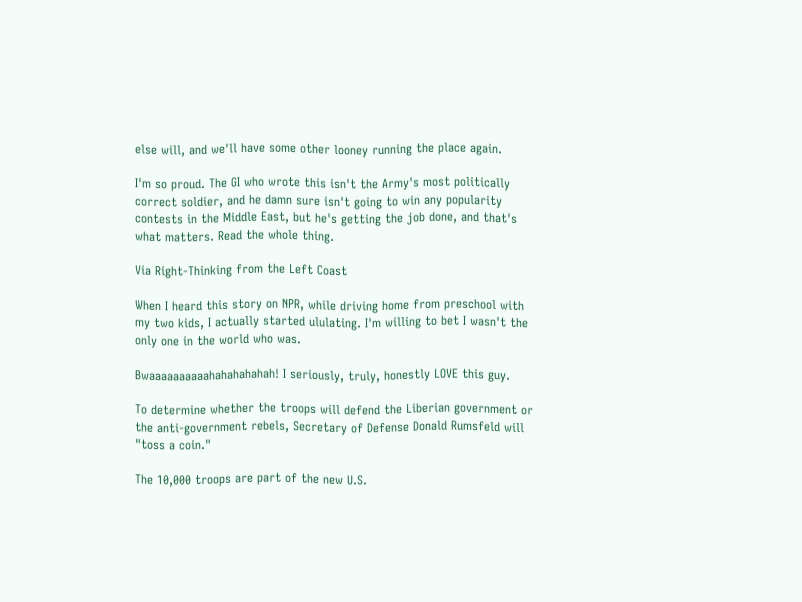else will, and we'll have some other looney running the place again.

I'm so proud. The GI who wrote this isn't the Army's most politically correct soldier, and he damn sure isn't going to win any popularity contests in the Middle East, but he's getting the job done, and that's what matters. Read the whole thing.

Via Right-Thinking from the Left Coast

When I heard this story on NPR, while driving home from preschool with my two kids, I actually started ululating. I'm willing to bet I wasn't the only one in the world who was.

Bwaaaaaaaaaahahahahahah! I seriously, truly, honestly LOVE this guy.

To determine whether the troops will defend the Liberian government or the anti-government rebels, Secretary of Defense Donald Rumsfeld will "toss a coin."

The 10,000 troops are part of the new U.S.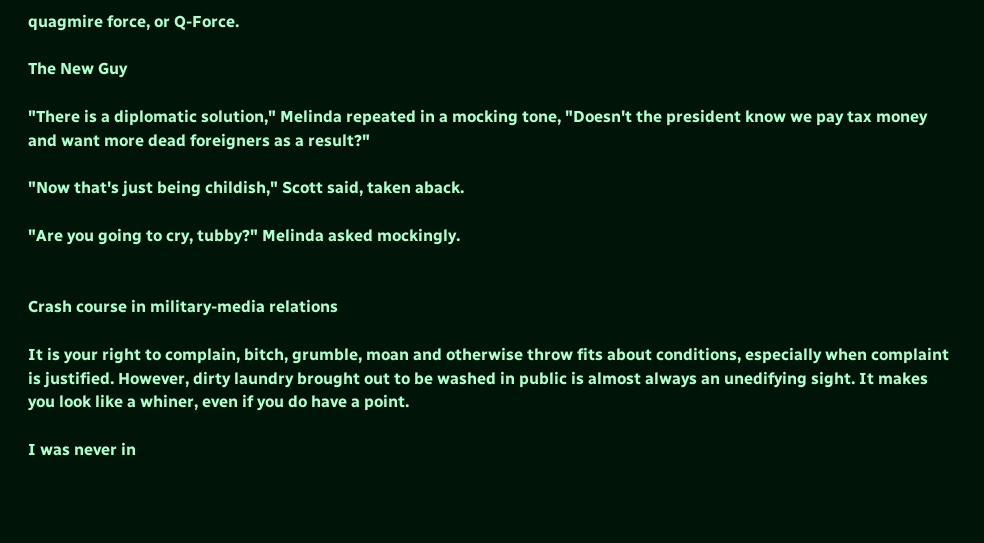quagmire force, or Q-Force.

The New Guy

"There is a diplomatic solution," Melinda repeated in a mocking tone, "Doesn't the president know we pay tax money and want more dead foreigners as a result?"

"Now that's just being childish," Scott said, taken aback.

"Are you going to cry, tubby?" Melinda asked mockingly.


Crash course in military-media relations

It is your right to complain, bitch, grumble, moan and otherwise throw fits about conditions, especially when complaint is justified. However, dirty laundry brought out to be washed in public is almost always an unedifying sight. It makes you look like a whiner, even if you do have a point.

I was never in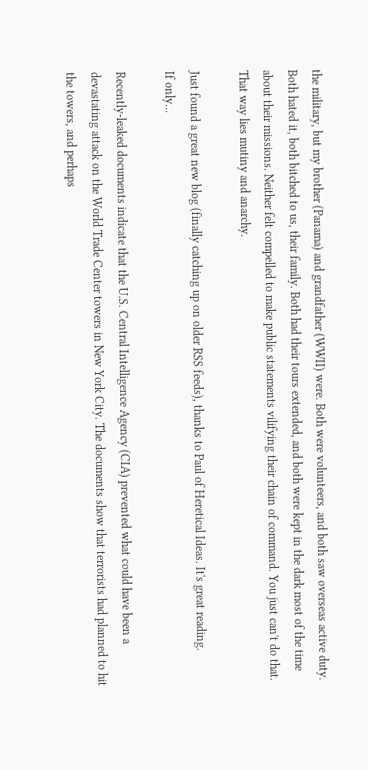the military, but my brother (Panama) and grandfather (WWII) were. Both were volunteers, and both saw overseas active duty. Both hated it, both bitched to us, their family. Both had their tours extended, and both were kept in the dark most of the time about their missions. Neither felt compelled to make public statements vilifying their chain of command. You just can't do that. That way lies mutiny and anarchy.

Just found a great new blog (finally catching up on older RSS feeds), thanks to Paul of Heretical Ideas. It's great reading.
If only...

Recently-leaked documents indicate that the U.S. Central Intelligence Agency (CIA) prevented what could have been a devastating attack on the World Trade Center towers in New York City. The documents show that terrorists had planned to hit the towers, and perhaps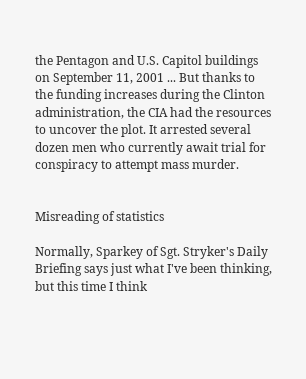the Pentagon and U.S. Capitol buildings on September 11, 2001 ... But thanks to the funding increases during the Clinton administration, the CIA had the resources to uncover the plot. It arrested several dozen men who currently await trial for conspiracy to attempt mass murder.


Misreading of statistics

Normally, Sparkey of Sgt. Stryker's Daily Briefing says just what I've been thinking, but this time I think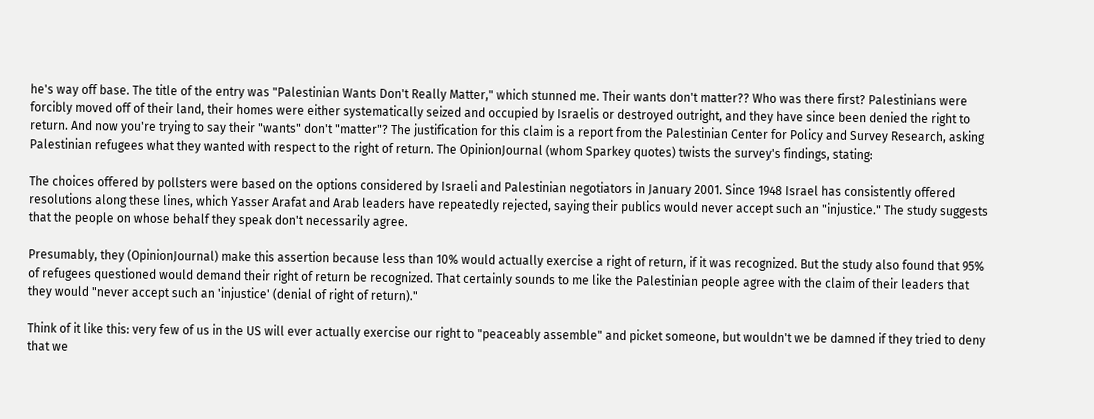he's way off base. The title of the entry was "Palestinian Wants Don't Really Matter," which stunned me. Their wants don't matter?? Who was there first? Palestinians were forcibly moved off of their land, their homes were either systematically seized and occupied by Israelis or destroyed outright, and they have since been denied the right to return. And now you're trying to say their "wants" don't "matter"? The justification for this claim is a report from the Palestinian Center for Policy and Survey Research, asking Palestinian refugees what they wanted with respect to the right of return. The OpinionJournal (whom Sparkey quotes) twists the survey's findings, stating:

The choices offered by pollsters were based on the options considered by Israeli and Palestinian negotiators in January 2001. Since 1948 Israel has consistently offered resolutions along these lines, which Yasser Arafat and Arab leaders have repeatedly rejected, saying their publics would never accept such an "injustice." The study suggests that the people on whose behalf they speak don't necessarily agree.

Presumably, they (OpinionJournal) make this assertion because less than 10% would actually exercise a right of return, if it was recognized. But the study also found that 95% of refugees questioned would demand their right of return be recognized. That certainly sounds to me like the Palestinian people agree with the claim of their leaders that they would "never accept such an 'injustice' (denial of right of return)."

Think of it like this: very few of us in the US will ever actually exercise our right to "peaceably assemble" and picket someone, but wouldn't we be damned if they tried to deny that we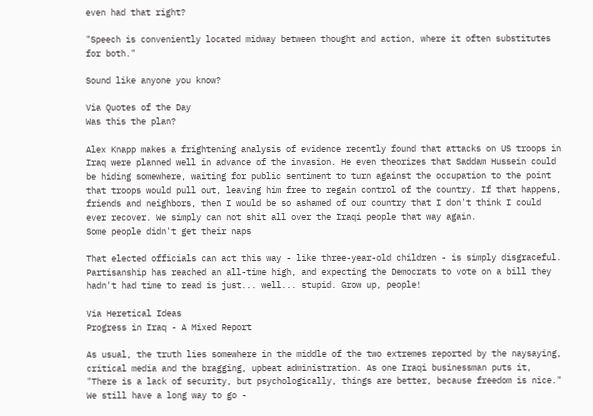even had that right?

"Speech is conveniently located midway between thought and action, where it often substitutes for both."

Sound like anyone you know?

Via Quotes of the Day
Was this the plan?

Alex Knapp makes a frightening analysis of evidence recently found that attacks on US troops in Iraq were planned well in advance of the invasion. He even theorizes that Saddam Hussein could be hiding somewhere, waiting for public sentiment to turn against the occupation to the point that troops would pull out, leaving him free to regain control of the country. If that happens, friends and neighbors, then I would be so ashamed of our country that I don't think I could ever recover. We simply can not shit all over the Iraqi people that way again.
Some people didn't get their naps

That elected officials can act this way - like three-year-old children - is simply disgraceful. Partisanship has reached an all-time high, and expecting the Democrats to vote on a bill they hadn't had time to read is just... well... stupid. Grow up, people!

Via Heretical Ideas
Progress in Iraq - A Mixed Report

As usual, the truth lies somewhere in the middle of the two extremes reported by the naysaying, critical media and the bragging, upbeat administration. As one Iraqi businessman puts it, "There is a lack of security, but psychologically, things are better, because freedom is nice." We still have a long way to go -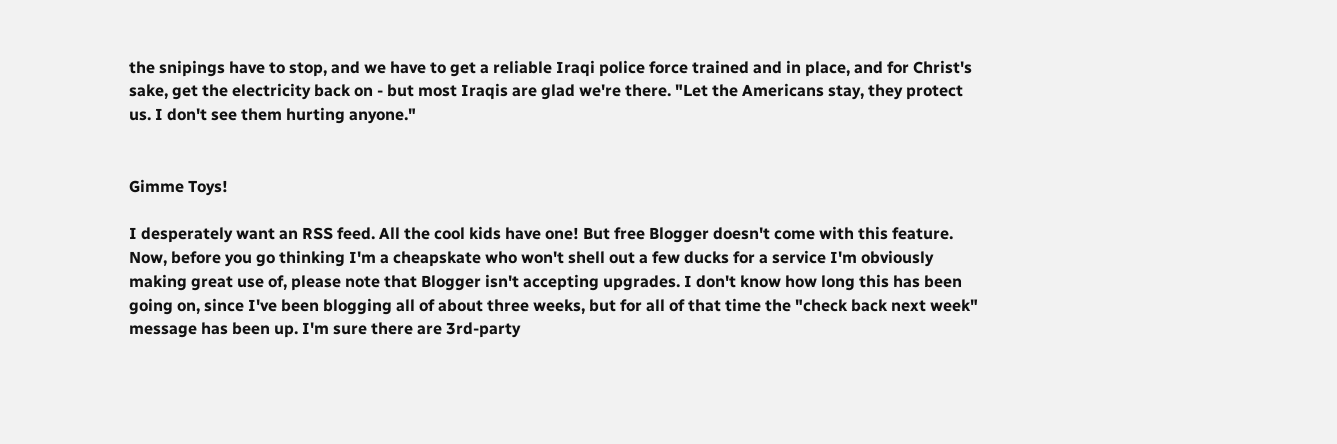the snipings have to stop, and we have to get a reliable Iraqi police force trained and in place, and for Christ's sake, get the electricity back on - but most Iraqis are glad we're there. "Let the Americans stay, they protect us. I don't see them hurting anyone."


Gimme Toys!

I desperately want an RSS feed. All the cool kids have one! But free Blogger doesn't come with this feature. Now, before you go thinking I'm a cheapskate who won't shell out a few ducks for a service I'm obviously making great use of, please note that Blogger isn't accepting upgrades. I don't know how long this has been going on, since I've been blogging all of about three weeks, but for all of that time the "check back next week" message has been up. I'm sure there are 3rd-party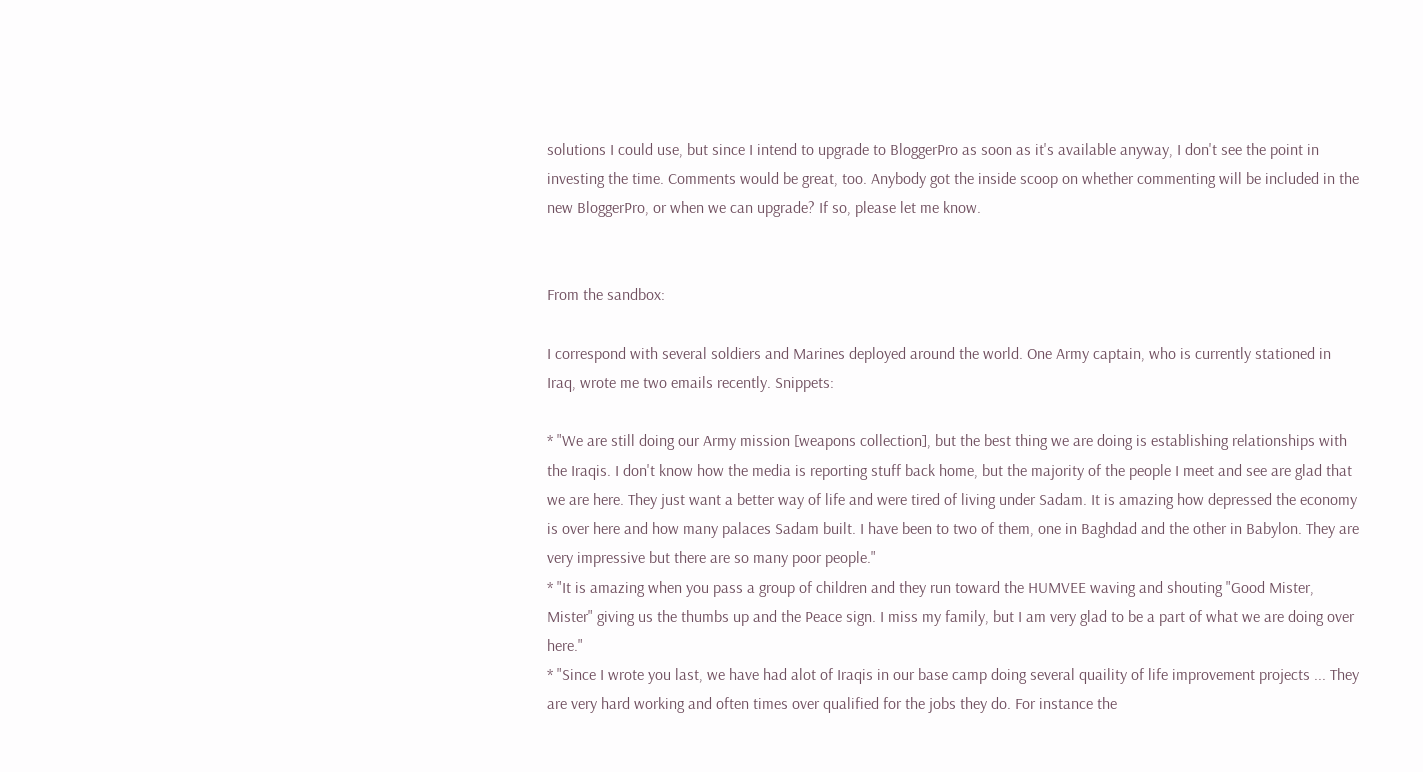solutions I could use, but since I intend to upgrade to BloggerPro as soon as it's available anyway, I don't see the point in investing the time. Comments would be great, too. Anybody got the inside scoop on whether commenting will be included in the new BloggerPro, or when we can upgrade? If so, please let me know.


From the sandbox:

I correspond with several soldiers and Marines deployed around the world. One Army captain, who is currently stationed in Iraq, wrote me two emails recently. Snippets:

* "We are still doing our Army mission [weapons collection], but the best thing we are doing is establishing relationships with the Iraqis. I don't know how the media is reporting stuff back home, but the majority of the people I meet and see are glad that we are here. They just want a better way of life and were tired of living under Sadam. It is amazing how depressed the economy is over here and how many palaces Sadam built. I have been to two of them, one in Baghdad and the other in Babylon. They are very impressive but there are so many poor people."
* "It is amazing when you pass a group of children and they run toward the HUMVEE waving and shouting "Good Mister, Mister" giving us the thumbs up and the Peace sign. I miss my family, but I am very glad to be a part of what we are doing over here."
* "Since I wrote you last, we have had alot of Iraqis in our base camp doing several quaility of life improvement projects ... They are very hard working and often times over qualified for the jobs they do. For instance the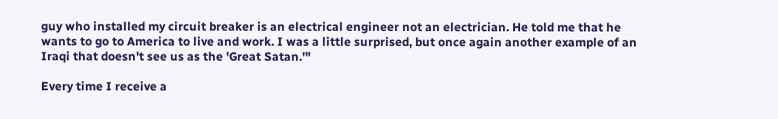guy who installed my circuit breaker is an electrical engineer not an electrician. He told me that he wants to go to America to live and work. I was a little surprised, but once again another example of an Iraqi that doesn't see us as the 'Great Satan.'"

Every time I receive a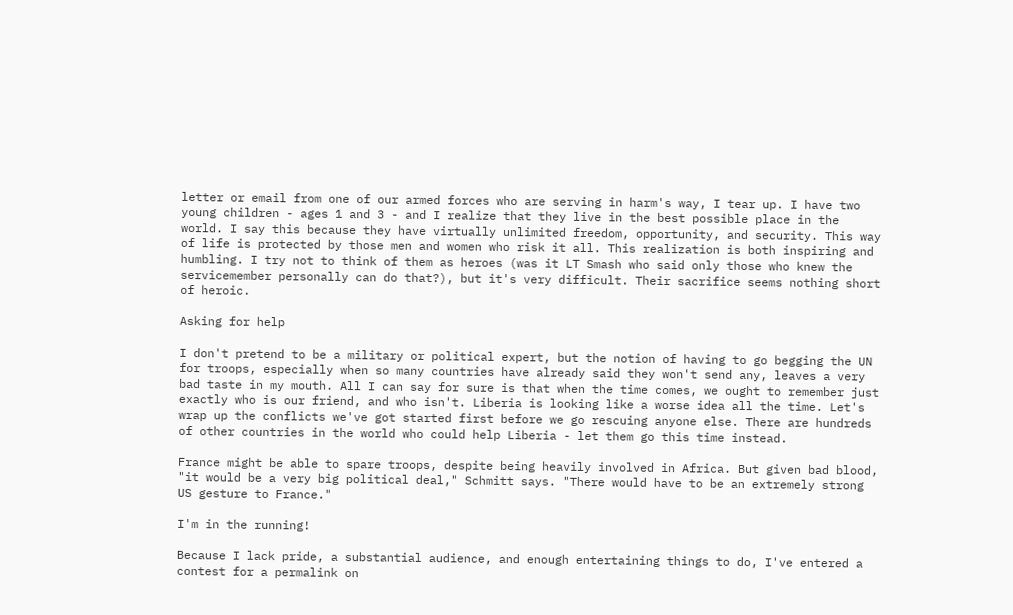letter or email from one of our armed forces who are serving in harm's way, I tear up. I have two young children - ages 1 and 3 - and I realize that they live in the best possible place in the world. I say this because they have virtually unlimited freedom, opportunity, and security. This way of life is protected by those men and women who risk it all. This realization is both inspiring and humbling. I try not to think of them as heroes (was it LT Smash who said only those who knew the servicemember personally can do that?), but it's very difficult. Their sacrifice seems nothing short of heroic.

Asking for help

I don't pretend to be a military or political expert, but the notion of having to go begging the UN for troops, especially when so many countries have already said they won't send any, leaves a very bad taste in my mouth. All I can say for sure is that when the time comes, we ought to remember just exactly who is our friend, and who isn't. Liberia is looking like a worse idea all the time. Let's wrap up the conflicts we've got started first before we go rescuing anyone else. There are hundreds of other countries in the world who could help Liberia - let them go this time instead.

France might be able to spare troops, despite being heavily involved in Africa. But given bad blood, "it would be a very big political deal," Schmitt says. "There would have to be an extremely strong US gesture to France."

I'm in the running!

Because I lack pride, a substantial audience, and enough entertaining things to do, I've entered a contest for a permalink on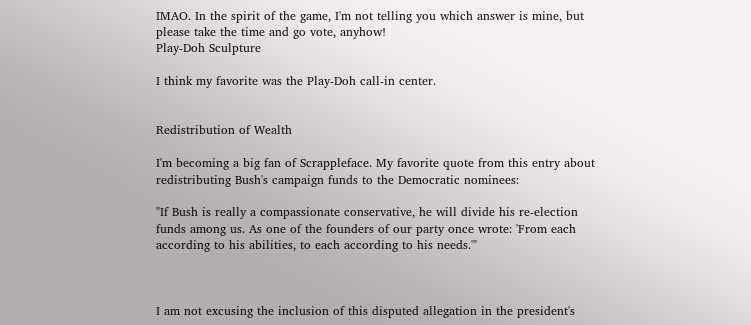IMAO. In the spirit of the game, I'm not telling you which answer is mine, but please take the time and go vote, anyhow!
Play-Doh Sculpture

I think my favorite was the Play-Doh call-in center.


Redistribution of Wealth

I'm becoming a big fan of Scrappleface. My favorite quote from this entry about redistributing Bush's campaign funds to the Democratic nominees:

"If Bush is really a compassionate conservative, he will divide his re-election funds among us. As one of the founders of our party once wrote: 'From each according to his abilities, to each according to his needs.'"



I am not excusing the inclusion of this disputed allegation in the president's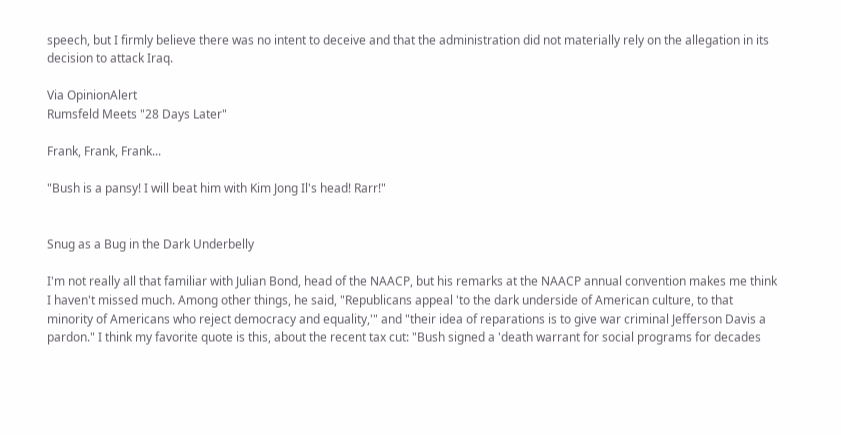speech, but I firmly believe there was no intent to deceive and that the administration did not materially rely on the allegation in its decision to attack Iraq.

Via OpinionAlert
Rumsfeld Meets "28 Days Later"

Frank, Frank, Frank...

"Bush is a pansy! I will beat him with Kim Jong Il's head! Rarr!"


Snug as a Bug in the Dark Underbelly

I'm not really all that familiar with Julian Bond, head of the NAACP, but his remarks at the NAACP annual convention makes me think I haven't missed much. Among other things, he said, "Republicans appeal 'to the dark underside of American culture, to that minority of Americans who reject democracy and equality,'" and "their idea of reparations is to give war criminal Jefferson Davis a pardon." I think my favorite quote is this, about the recent tax cut: "Bush signed a 'death warrant for social programs for decades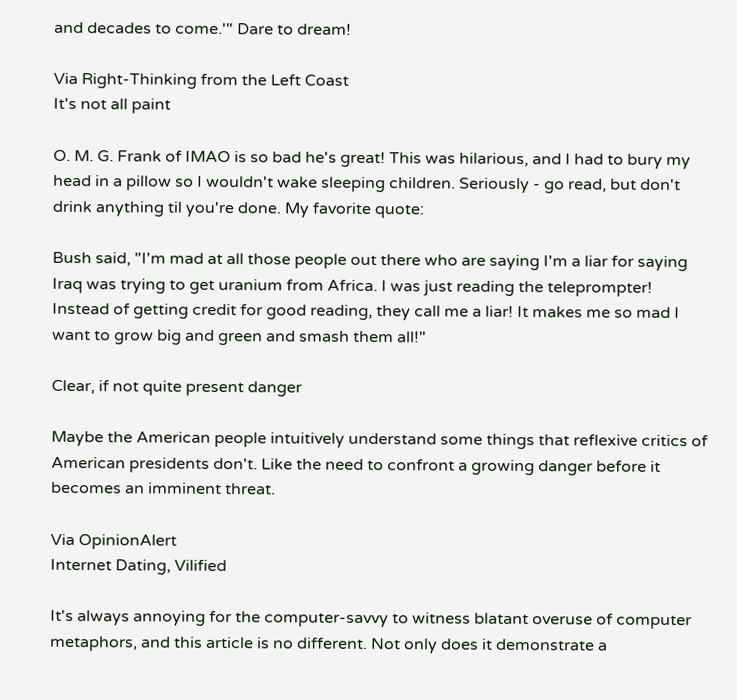and decades to come.'" Dare to dream!

Via Right-Thinking from the Left Coast
It's not all paint

O. M. G. Frank of IMAO is so bad he's great! This was hilarious, and I had to bury my head in a pillow so I wouldn't wake sleeping children. Seriously - go read, but don't drink anything til you're done. My favorite quote:

Bush said, "I'm mad at all those people out there who are saying I'm a liar for saying Iraq was trying to get uranium from Africa. I was just reading the teleprompter! Instead of getting credit for good reading, they call me a liar! It makes me so mad I want to grow big and green and smash them all!"

Clear, if not quite present danger

Maybe the American people intuitively understand some things that reflexive critics of American presidents don't. Like the need to confront a growing danger before it becomes an imminent threat.

Via OpinionAlert
Internet Dating, Vilified

It's always annoying for the computer-savvy to witness blatant overuse of computer metaphors, and this article is no different. Not only does it demonstrate a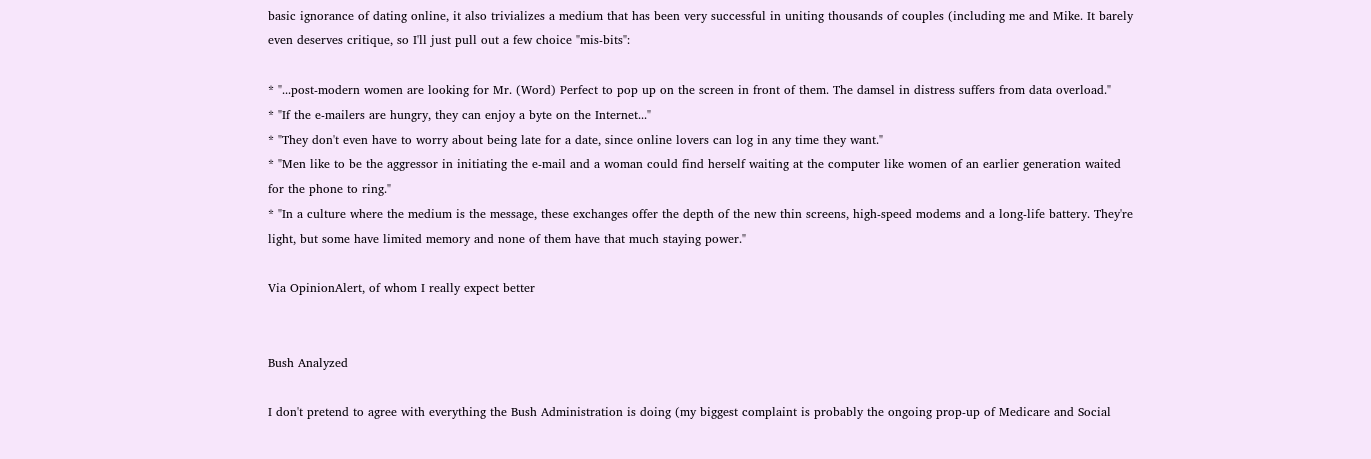basic ignorance of dating online, it also trivializes a medium that has been very successful in uniting thousands of couples (including me and Mike. It barely even deserves critique, so I'll just pull out a few choice "mis-bits":

* "...post-modern women are looking for Mr. (Word) Perfect to pop up on the screen in front of them. The damsel in distress suffers from data overload."
* "If the e-mailers are hungry, they can enjoy a byte on the Internet..."
* "They don't even have to worry about being late for a date, since online lovers can log in any time they want."
* "Men like to be the aggressor in initiating the e-mail and a woman could find herself waiting at the computer like women of an earlier generation waited for the phone to ring."
* "In a culture where the medium is the message, these exchanges offer the depth of the new thin screens, high-speed modems and a long-life battery. They're light, but some have limited memory and none of them have that much staying power."

Via OpinionAlert, of whom I really expect better


Bush Analyzed

I don't pretend to agree with everything the Bush Administration is doing (my biggest complaint is probably the ongoing prop-up of Medicare and Social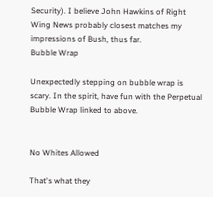Security). I believe John Hawkins of Right Wing News probably closest matches my impressions of Bush, thus far.
Bubble Wrap

Unexpectedly stepping on bubble wrap is scary. In the spirit, have fun with the Perpetual Bubble Wrap linked to above.


No Whites Allowed

That's what they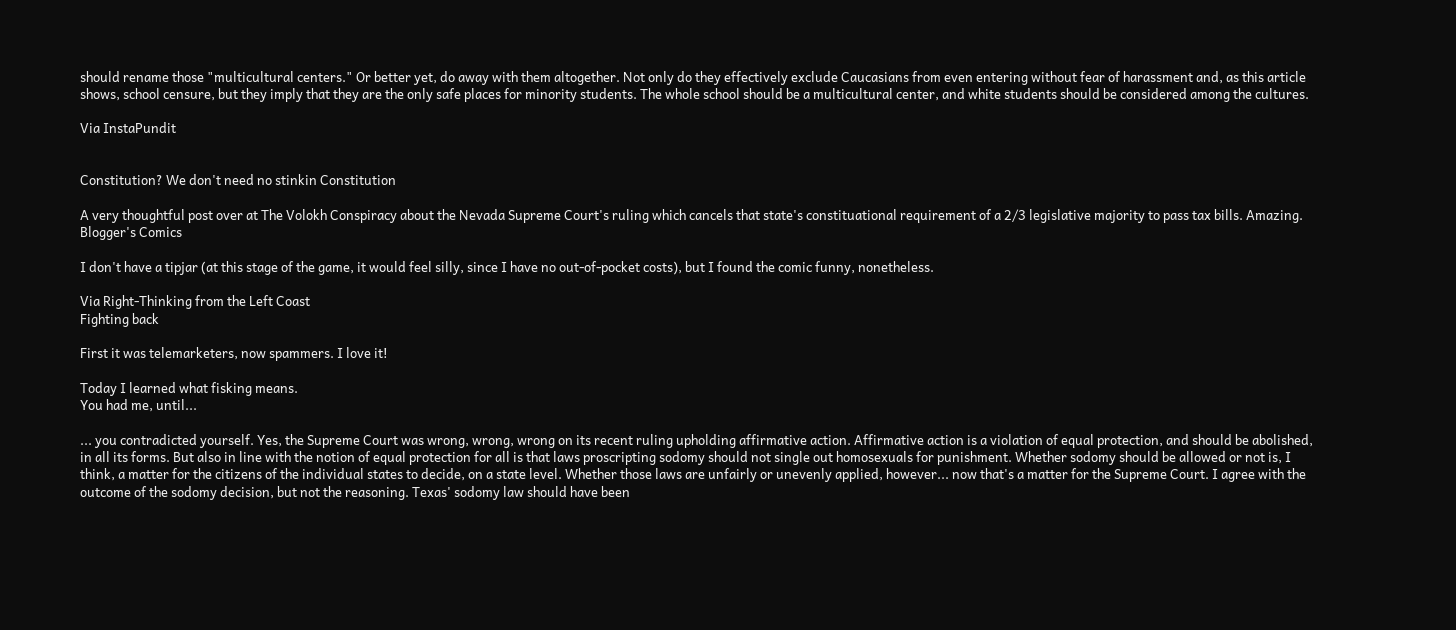should rename those "multicultural centers." Or better yet, do away with them altogether. Not only do they effectively exclude Caucasians from even entering without fear of harassment and, as this article shows, school censure, but they imply that they are the only safe places for minority students. The whole school should be a multicultural center, and white students should be considered among the cultures.

Via InstaPundit


Constitution? We don't need no stinkin Constitution

A very thoughtful post over at The Volokh Conspiracy about the Nevada Supreme Court's ruling which cancels that state's constituational requirement of a 2/3 legislative majority to pass tax bills. Amazing.
Blogger's Comics

I don't have a tipjar (at this stage of the game, it would feel silly, since I have no out-of-pocket costs), but I found the comic funny, nonetheless.

Via Right-Thinking from the Left Coast
Fighting back

First it was telemarketers, now spammers. I love it!

Today I learned what fisking means.
You had me, until...

... you contradicted yourself. Yes, the Supreme Court was wrong, wrong, wrong on its recent ruling upholding affirmative action. Affirmative action is a violation of equal protection, and should be abolished, in all its forms. But also in line with the notion of equal protection for all is that laws proscripting sodomy should not single out homosexuals for punishment. Whether sodomy should be allowed or not is, I think, a matter for the citizens of the individual states to decide, on a state level. Whether those laws are unfairly or unevenly applied, however... now that's a matter for the Supreme Court. I agree with the outcome of the sodomy decision, but not the reasoning. Texas' sodomy law should have been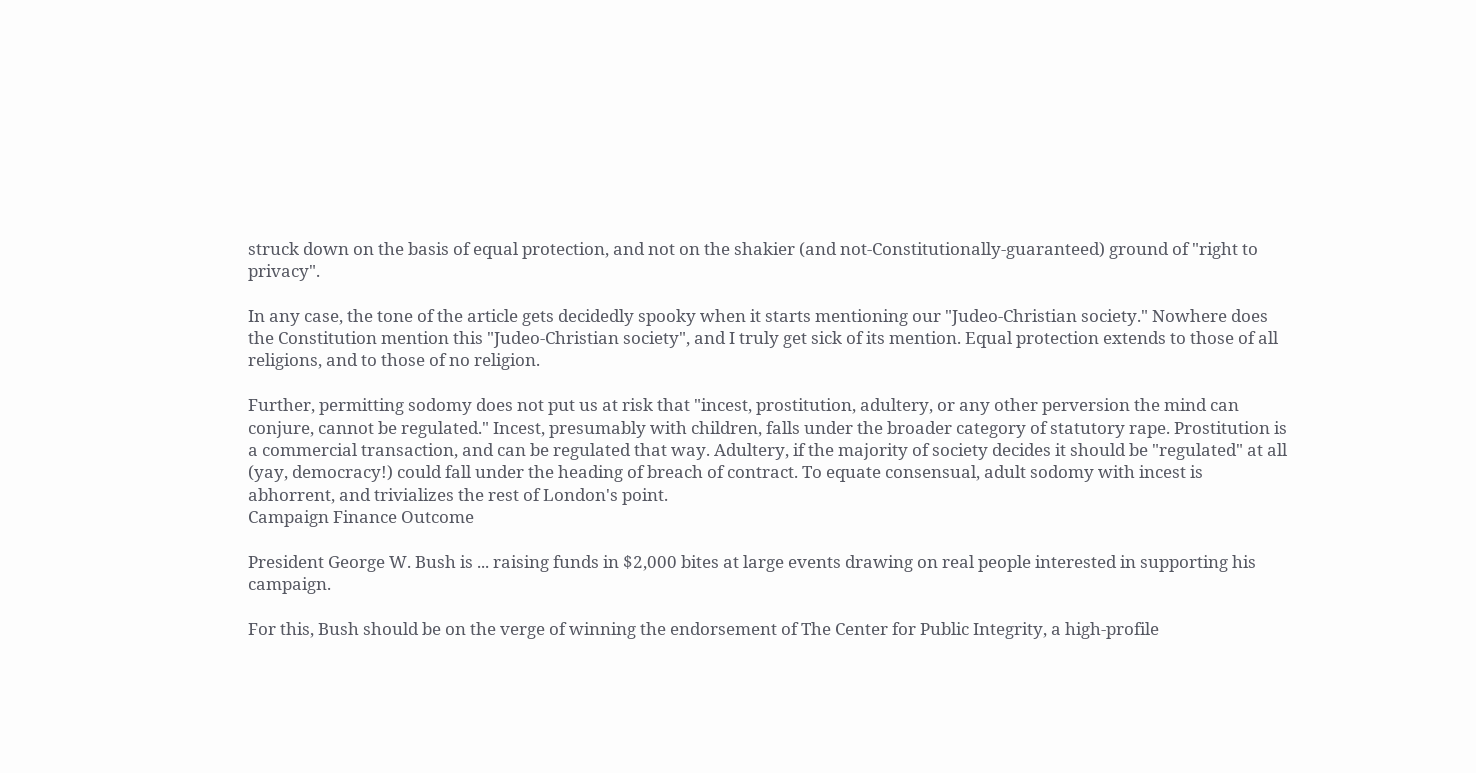struck down on the basis of equal protection, and not on the shakier (and not-Constitutionally-guaranteed) ground of "right to privacy".

In any case, the tone of the article gets decidedly spooky when it starts mentioning our "Judeo-Christian society." Nowhere does the Constitution mention this "Judeo-Christian society", and I truly get sick of its mention. Equal protection extends to those of all religions, and to those of no religion.

Further, permitting sodomy does not put us at risk that "incest, prostitution, adultery, or any other perversion the mind can conjure, cannot be regulated." Incest, presumably with children, falls under the broader category of statutory rape. Prostitution is a commercial transaction, and can be regulated that way. Adultery, if the majority of society decides it should be "regulated" at all (yay, democracy!) could fall under the heading of breach of contract. To equate consensual, adult sodomy with incest is abhorrent, and trivializes the rest of London's point.
Campaign Finance Outcome

President George W. Bush is ... raising funds in $2,000 bites at large events drawing on real people interested in supporting his campaign.

For this, Bush should be on the verge of winning the endorsement of The Center for Public Integrity, a high-profile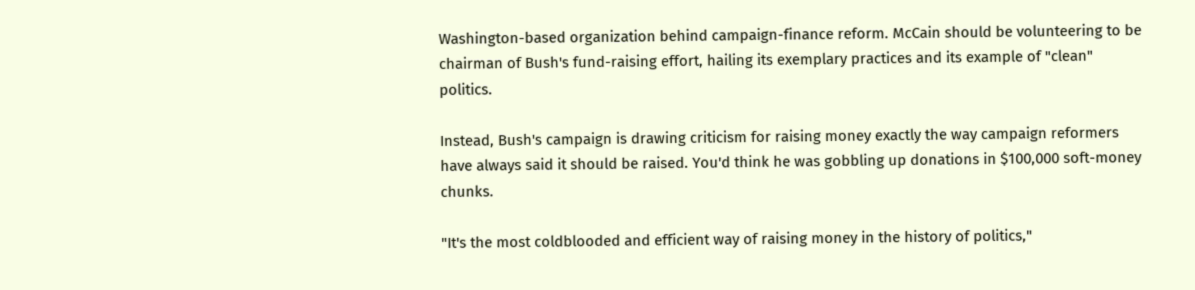Washington-based organization behind campaign-finance reform. McCain should be volunteering to be chairman of Bush's fund-raising effort, hailing its exemplary practices and its example of "clean" politics.

Instead, Bush's campaign is drawing criticism for raising money exactly the way campaign reformers have always said it should be raised. You'd think he was gobbling up donations in $100,000 soft-money chunks.

"It's the most coldblooded and efficient way of raising money in the history of politics,"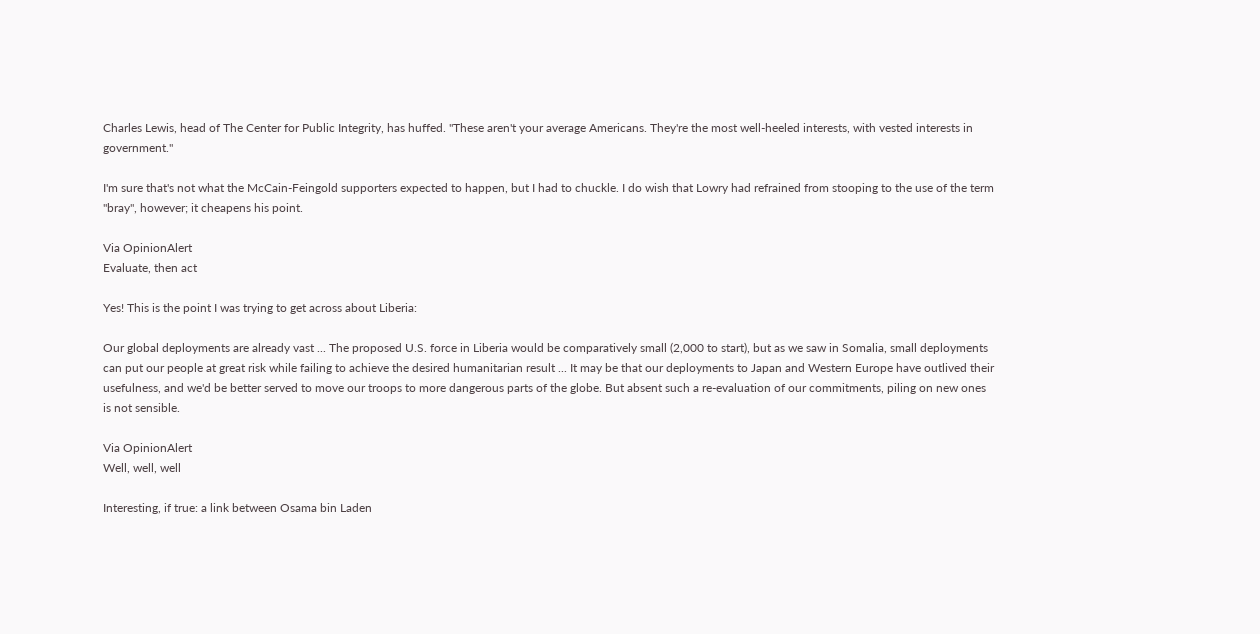Charles Lewis, head of The Center for Public Integrity, has huffed. "These aren't your average Americans. They're the most well-heeled interests, with vested interests in government."

I'm sure that's not what the McCain-Feingold supporters expected to happen, but I had to chuckle. I do wish that Lowry had refrained from stooping to the use of the term "bray", however; it cheapens his point.

Via OpinionAlert
Evaluate, then act

Yes! This is the point I was trying to get across about Liberia:

Our global deployments are already vast ... The proposed U.S. force in Liberia would be comparatively small (2,000 to start), but as we saw in Somalia, small deployments can put our people at great risk while failing to achieve the desired humanitarian result ... It may be that our deployments to Japan and Western Europe have outlived their usefulness, and we'd be better served to move our troops to more dangerous parts of the globe. But absent such a re-evaluation of our commitments, piling on new ones is not sensible.

Via OpinionAlert
Well, well, well

Interesting, if true: a link between Osama bin Laden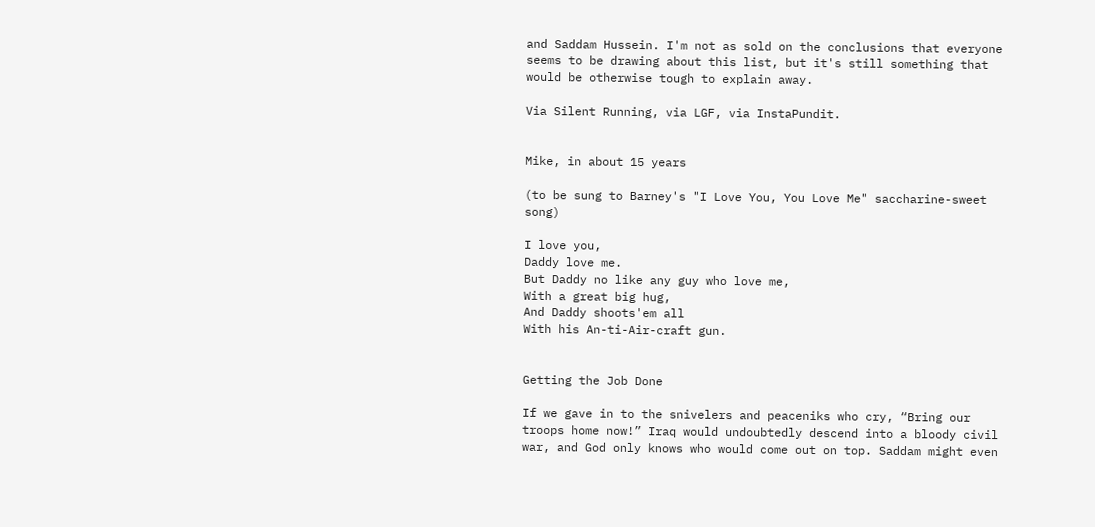and Saddam Hussein. I'm not as sold on the conclusions that everyone seems to be drawing about this list, but it's still something that would be otherwise tough to explain away.

Via Silent Running, via LGF, via InstaPundit.


Mike, in about 15 years

(to be sung to Barney's "I Love You, You Love Me" saccharine-sweet song)

I love you,
Daddy love me.
But Daddy no like any guy who love me,
With a great big hug,
And Daddy shoots'em all
With his An-ti-Air-craft gun.


Getting the Job Done

If we gave in to the snivelers and peaceniks who cry, “Bring our troops home now!” Iraq would undoubtedly descend into a bloody civil war, and God only knows who would come out on top. Saddam might even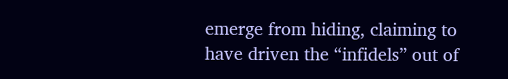emerge from hiding, claiming to have driven the “infidels” out of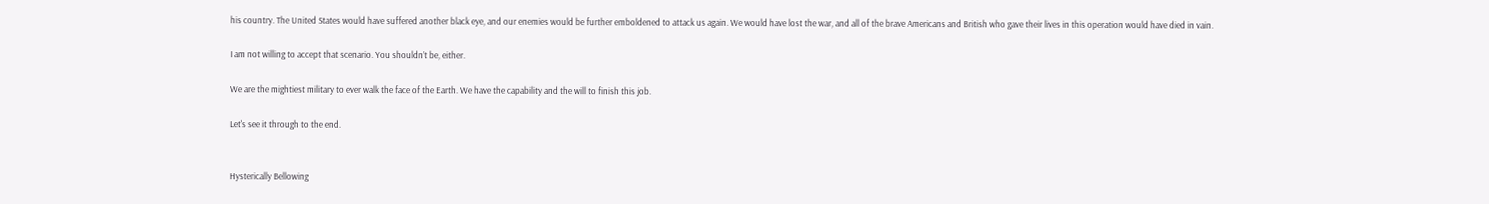his country. The United States would have suffered another black eye, and our enemies would be further emboldened to attack us again. We would have lost the war, and all of the brave Americans and British who gave their lives in this operation would have died in vain.

I am not willing to accept that scenario. You shouldn’t be, either.

We are the mightiest military to ever walk the face of the Earth. We have the capability and the will to finish this job.

Let's see it through to the end.


Hysterically Bellowing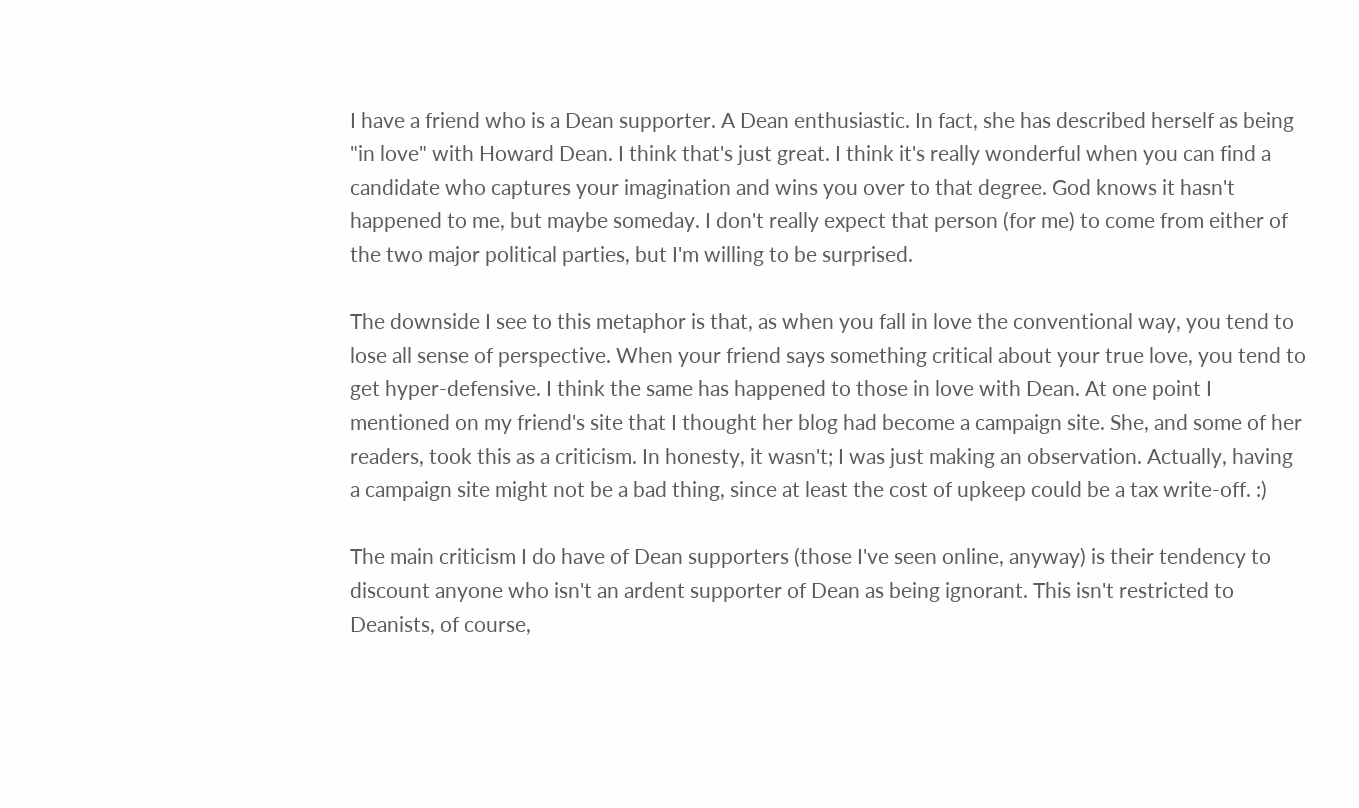I have a friend who is a Dean supporter. A Dean enthusiastic. In fact, she has described herself as being "in love" with Howard Dean. I think that's just great. I think it's really wonderful when you can find a candidate who captures your imagination and wins you over to that degree. God knows it hasn't happened to me, but maybe someday. I don't really expect that person (for me) to come from either of the two major political parties, but I'm willing to be surprised.

The downside I see to this metaphor is that, as when you fall in love the conventional way, you tend to lose all sense of perspective. When your friend says something critical about your true love, you tend to get hyper-defensive. I think the same has happened to those in love with Dean. At one point I mentioned on my friend's site that I thought her blog had become a campaign site. She, and some of her readers, took this as a criticism. In honesty, it wasn't; I was just making an observation. Actually, having a campaign site might not be a bad thing, since at least the cost of upkeep could be a tax write-off. :)

The main criticism I do have of Dean supporters (those I've seen online, anyway) is their tendency to discount anyone who isn't an ardent supporter of Dean as being ignorant. This isn't restricted to Deanists, of course,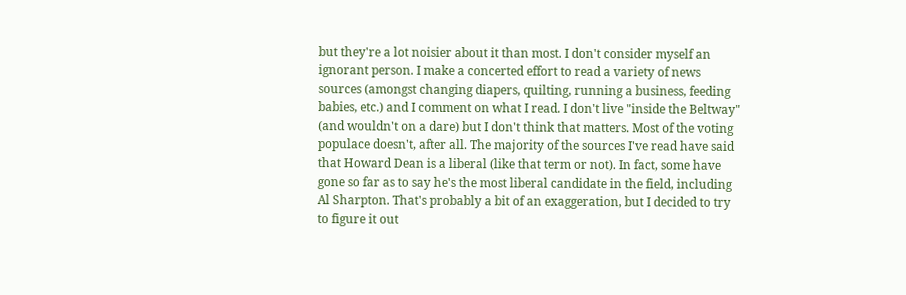but they're a lot noisier about it than most. I don't consider myself an ignorant person. I make a concerted effort to read a variety of news sources (amongst changing diapers, quilting, running a business, feeding babies, etc.) and I comment on what I read. I don't live "inside the Beltway" (and wouldn't on a dare) but I don't think that matters. Most of the voting populace doesn't, after all. The majority of the sources I've read have said that Howard Dean is a liberal (like that term or not). In fact, some have gone so far as to say he's the most liberal candidate in the field, including Al Sharpton. That's probably a bit of an exaggeration, but I decided to try to figure it out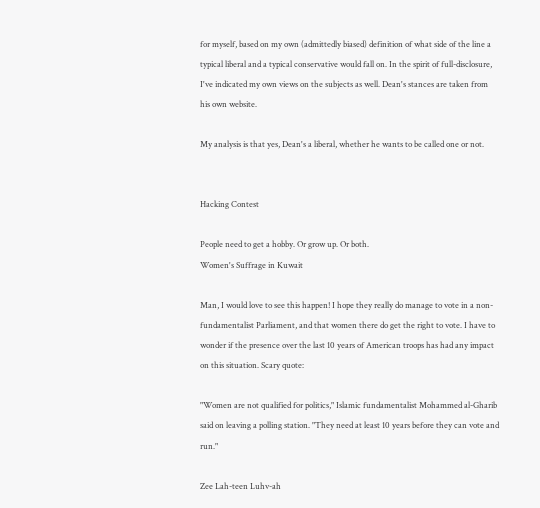for myself, based on my own (admittedly biased) definition of what side of the line a typical liberal and a typical conservative would fall on. In the spirit of full-disclosure, I've indicated my own views on the subjects as well. Dean's stances are taken from his own website.

My analysis is that yes, Dean's a liberal, whether he wants to be called one or not.


Hacking Contest

People need to get a hobby. Or grow up. Or both.
Women's Suffrage in Kuwait

Man, I would love to see this happen! I hope they really do manage to vote in a non-fundamentalist Parliament, and that women there do get the right to vote. I have to wonder if the presence over the last 10 years of American troops has had any impact on this situation. Scary quote:

"Women are not qualified for politics," Islamic fundamentalist Mohammed al-Gharib said on leaving a polling station. "They need at least 10 years before they can vote and run."

Zee Lah-teen Luhv-ah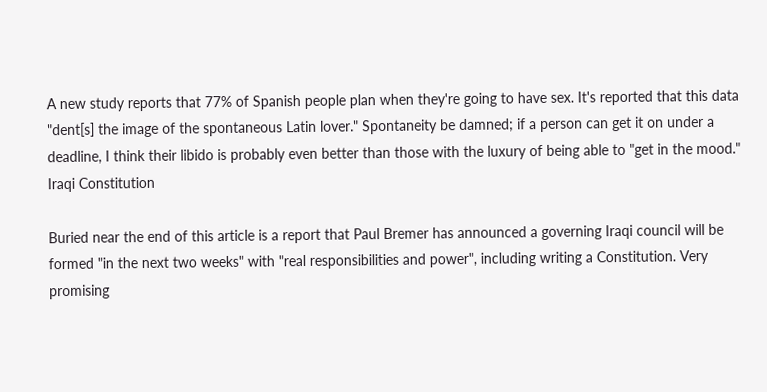A new study reports that 77% of Spanish people plan when they're going to have sex. It's reported that this data "dent[s] the image of the spontaneous Latin lover." Spontaneity be damned; if a person can get it on under a deadline, I think their libido is probably even better than those with the luxury of being able to "get in the mood."
Iraqi Constitution

Buried near the end of this article is a report that Paul Bremer has announced a governing Iraqi council will be formed "in the next two weeks" with "real responsibilities and power", including writing a Constitution. Very promising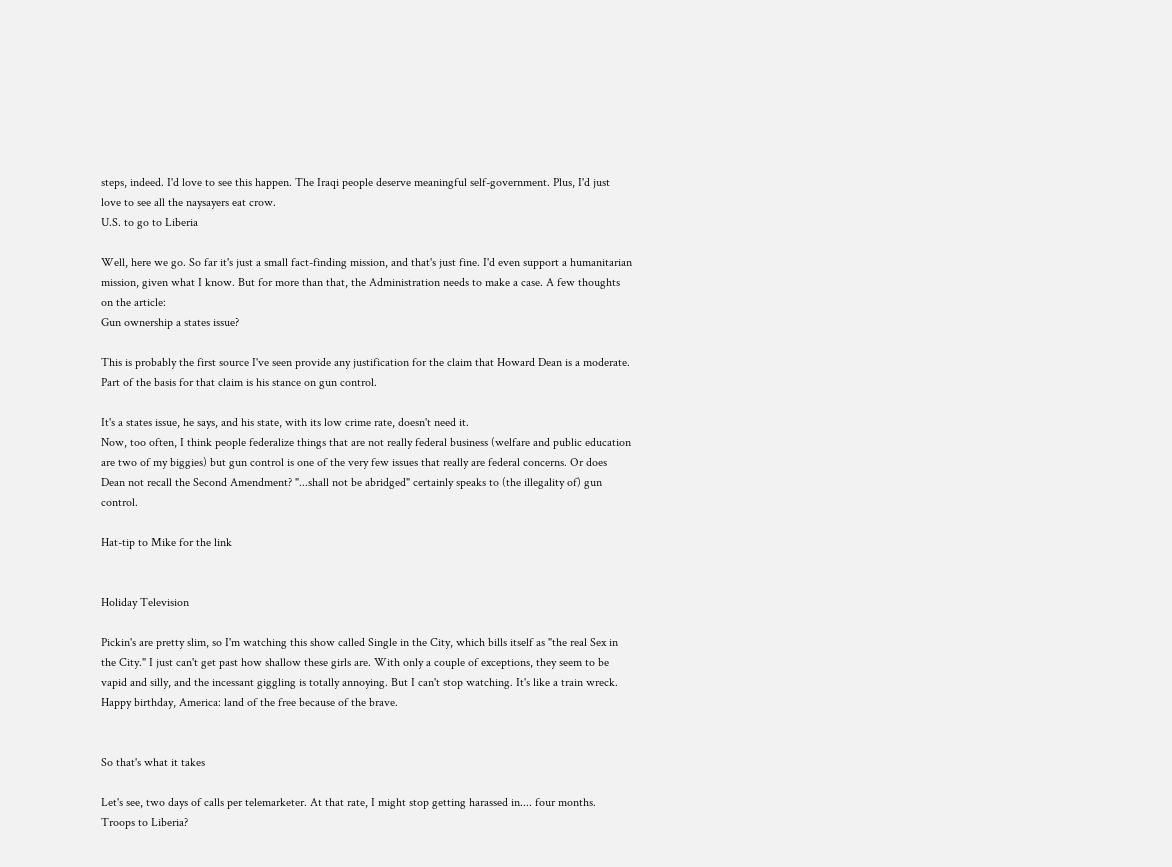steps, indeed. I'd love to see this happen. The Iraqi people deserve meaningful self-government. Plus, I'd just love to see all the naysayers eat crow.
U.S. to go to Liberia

Well, here we go. So far it's just a small fact-finding mission, and that's just fine. I'd even support a humanitarian mission, given what I know. But for more than that, the Administration needs to make a case. A few thoughts on the article:
Gun ownership a states issue?

This is probably the first source I've seen provide any justification for the claim that Howard Dean is a moderate. Part of the basis for that claim is his stance on gun control.

It's a states issue, he says, and his state, with its low crime rate, doesn't need it.
Now, too often, I think people federalize things that are not really federal business (welfare and public education are two of my biggies) but gun control is one of the very few issues that really are federal concerns. Or does Dean not recall the Second Amendment? "...shall not be abridged" certainly speaks to (the illegality of) gun control.

Hat-tip to Mike for the link


Holiday Television

Pickin's are pretty slim, so I'm watching this show called Single in the City, which bills itself as "the real Sex in the City." I just can't get past how shallow these girls are. With only a couple of exceptions, they seem to be vapid and silly, and the incessant giggling is totally annoying. But I can't stop watching. It's like a train wreck.
Happy birthday, America: land of the free because of the brave.


So that's what it takes

Let's see, two days of calls per telemarketer. At that rate, I might stop getting harassed in.... four months.
Troops to Liberia?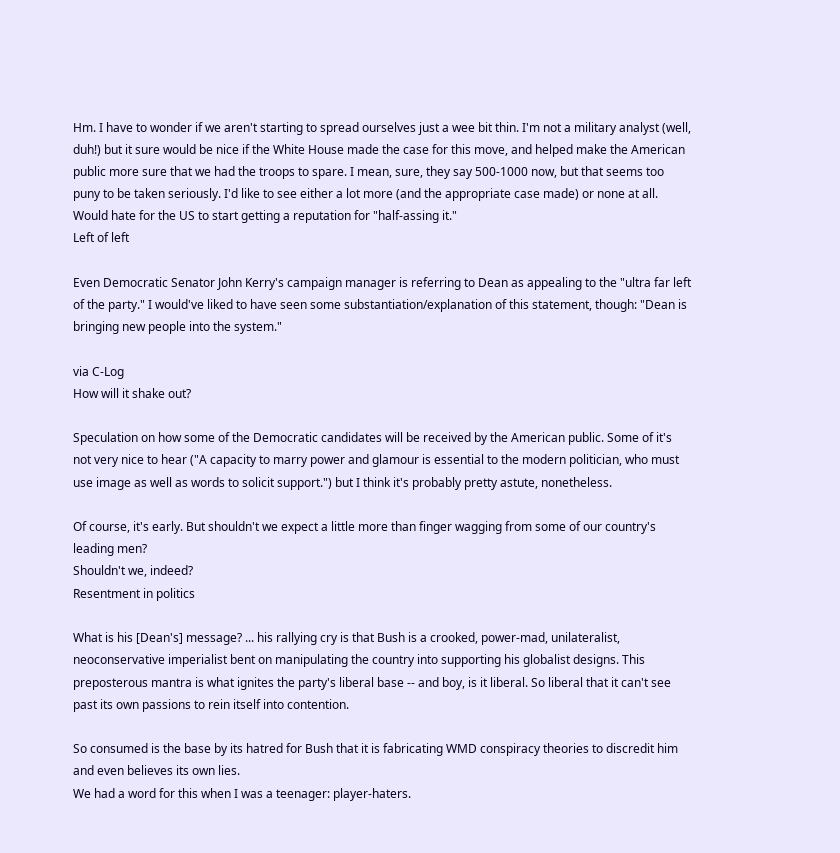Hm. I have to wonder if we aren't starting to spread ourselves just a wee bit thin. I'm not a military analyst (well, duh!) but it sure would be nice if the White House made the case for this move, and helped make the American public more sure that we had the troops to spare. I mean, sure, they say 500-1000 now, but that seems too puny to be taken seriously. I'd like to see either a lot more (and the appropriate case made) or none at all. Would hate for the US to start getting a reputation for "half-assing it."
Left of left

Even Democratic Senator John Kerry's campaign manager is referring to Dean as appealing to the "ultra far left of the party." I would've liked to have seen some substantiation/explanation of this statement, though: "Dean is bringing new people into the system."

via C-Log
How will it shake out?

Speculation on how some of the Democratic candidates will be received by the American public. Some of it's not very nice to hear ("A capacity to marry power and glamour is essential to the modern politician, who must use image as well as words to solicit support.") but I think it's probably pretty astute, nonetheless.

Of course, it's early. But shouldn't we expect a little more than finger wagging from some of our country's leading men?
Shouldn't we, indeed?
Resentment in politics

What is his [Dean's] message? ... his rallying cry is that Bush is a crooked, power-mad, unilateralist, neoconservative imperialist bent on manipulating the country into supporting his globalist designs. This preposterous mantra is what ignites the party's liberal base -- and boy, is it liberal. So liberal that it can't see past its own passions to rein itself into contention.

So consumed is the base by its hatred for Bush that it is fabricating WMD conspiracy theories to discredit him and even believes its own lies.
We had a word for this when I was a teenager: player-haters.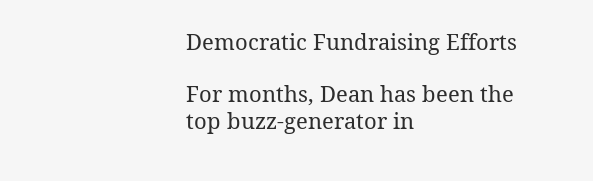Democratic Fundraising Efforts

For months, Dean has been the top buzz-generator in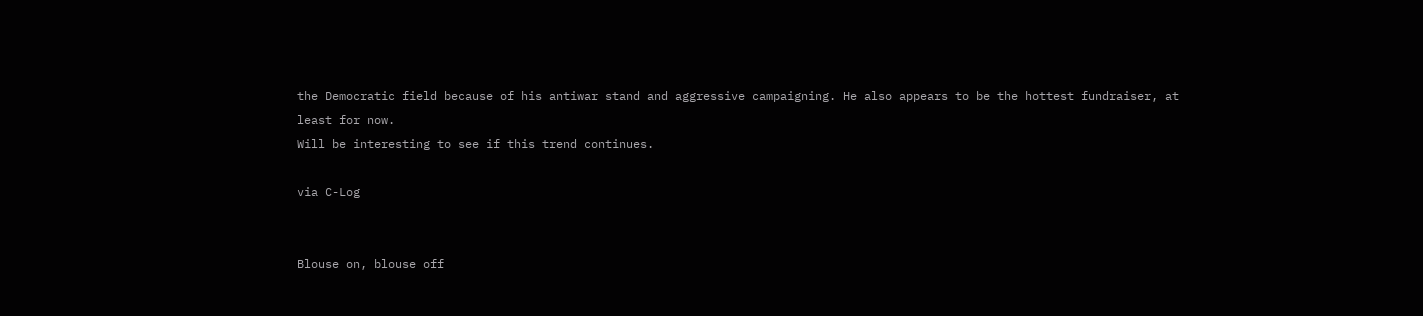the Democratic field because of his antiwar stand and aggressive campaigning. He also appears to be the hottest fundraiser, at least for now.
Will be interesting to see if this trend continues.

via C-Log


Blouse on, blouse off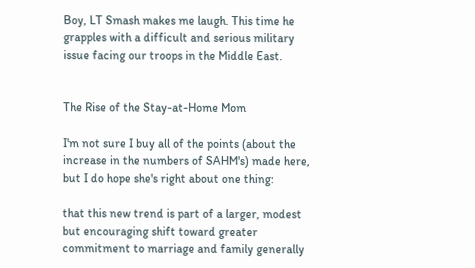Boy, LT Smash makes me laugh. This time he grapples with a difficult and serious military issue facing our troops in the Middle East.


The Rise of the Stay-at-Home Mom

I'm not sure I buy all of the points (about the increase in the numbers of SAHM's) made here, but I do hope she's right about one thing:

that this new trend is part of a larger, modest but encouraging shift toward greater commitment to marriage and family generally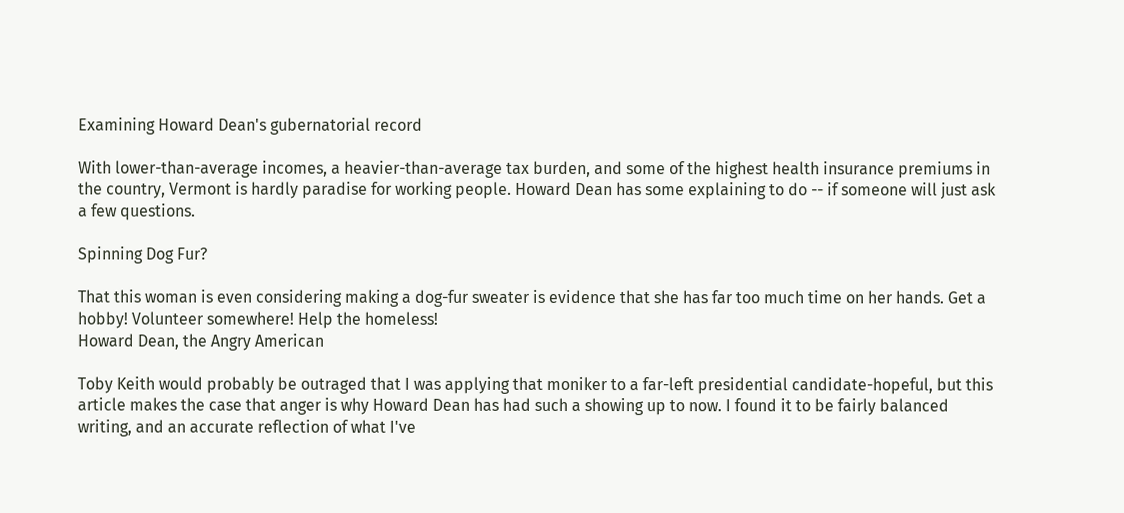Examining Howard Dean's gubernatorial record

With lower-than-average incomes, a heavier-than-average tax burden, and some of the highest health insurance premiums in the country, Vermont is hardly paradise for working people. Howard Dean has some explaining to do -- if someone will just ask a few questions.

Spinning Dog Fur?

That this woman is even considering making a dog-fur sweater is evidence that she has far too much time on her hands. Get a hobby! Volunteer somewhere! Help the homeless!
Howard Dean, the Angry American

Toby Keith would probably be outraged that I was applying that moniker to a far-left presidential candidate-hopeful, but this article makes the case that anger is why Howard Dean has had such a showing up to now. I found it to be fairly balanced writing, and an accurate reflection of what I've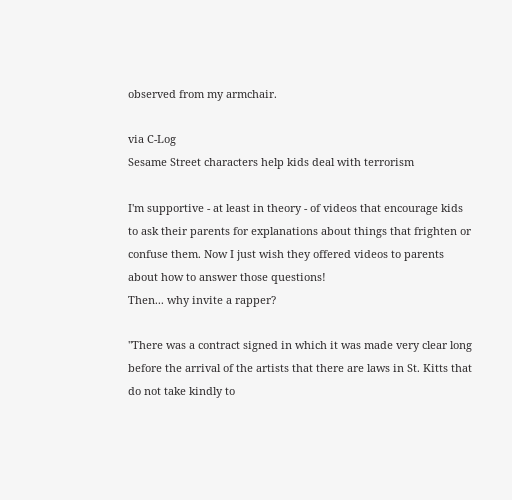observed from my armchair.

via C-Log
Sesame Street characters help kids deal with terrorism

I'm supportive - at least in theory - of videos that encourage kids to ask their parents for explanations about things that frighten or confuse them. Now I just wish they offered videos to parents about how to answer those questions!
Then... why invite a rapper?

"There was a contract signed in which it was made very clear long before the arrival of the artists that there are laws in St. Kitts that do not take kindly to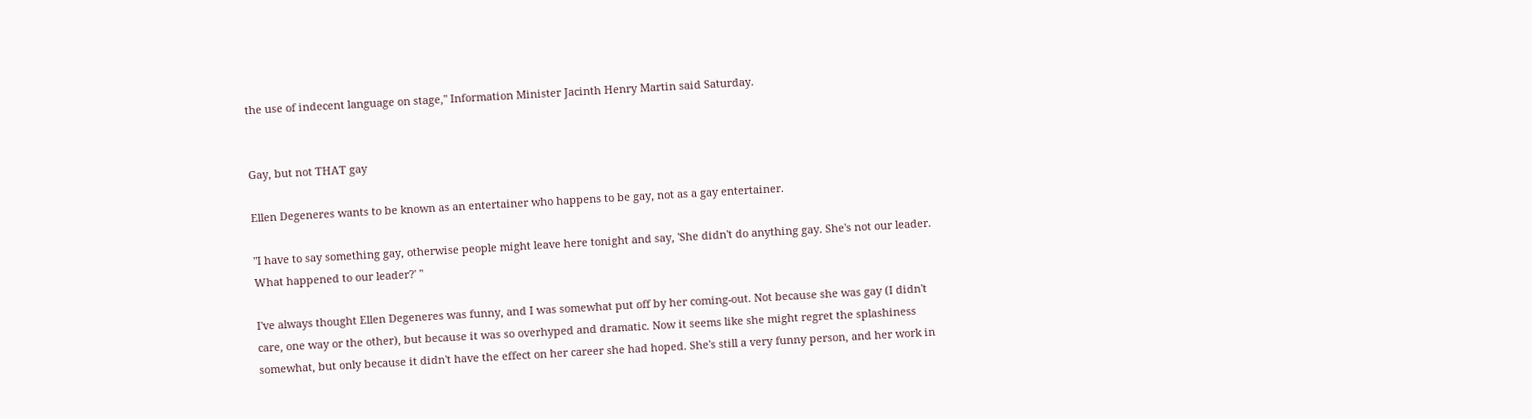the use of indecent language on stage," Information Minister Jacinth Henry Martin said Saturday.


Gay, but not THAT gay

Ellen Degeneres wants to be known as an entertainer who happens to be gay, not as a gay entertainer.

"I have to say something gay, otherwise people might leave here tonight and say, 'She didn't do anything gay. She's not our leader. What happened to our leader?' "

I've always thought Ellen Degeneres was funny, and I was somewhat put off by her coming-out. Not because she was gay (I didn't care, one way or the other), but because it was so overhyped and dramatic. Now it seems like she might regret the splashiness somewhat, but only because it didn't have the effect on her career she had hoped. She's still a very funny person, and her work in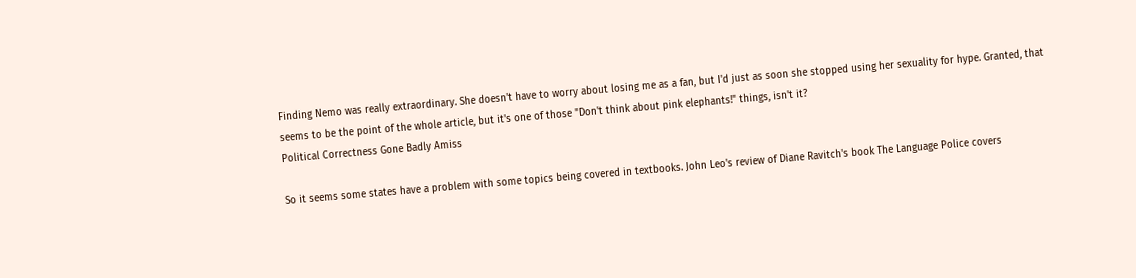Finding Nemo was really extraordinary. She doesn't have to worry about losing me as a fan, but I'd just as soon she stopped using her sexuality for hype. Granted, that seems to be the point of the whole article, but it's one of those "Don't think about pink elephants!" things, isn't it?
Political Correctness Gone Badly Amiss

So it seems some states have a problem with some topics being covered in textbooks. John Leo's review of Diane Ravitch's book The Language Police covers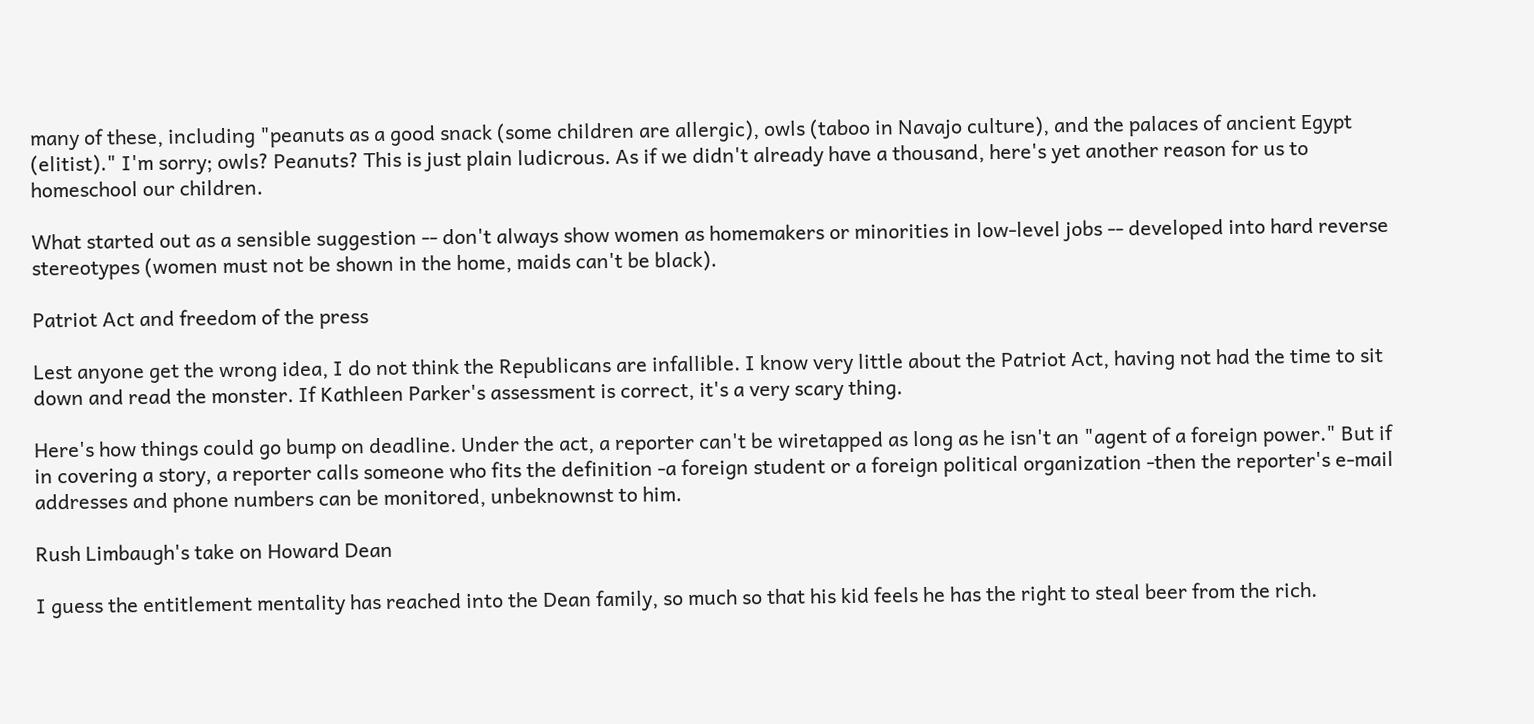many of these, including "peanuts as a good snack (some children are allergic), owls (taboo in Navajo culture), and the palaces of ancient Egypt (elitist)." I'm sorry; owls? Peanuts? This is just plain ludicrous. As if we didn't already have a thousand, here's yet another reason for us to homeschool our children.

What started out as a sensible suggestion -- don't always show women as homemakers or minorities in low-level jobs -- developed into hard reverse stereotypes (women must not be shown in the home, maids can't be black).

Patriot Act and freedom of the press

Lest anyone get the wrong idea, I do not think the Republicans are infallible. I know very little about the Patriot Act, having not had the time to sit down and read the monster. If Kathleen Parker's assessment is correct, it's a very scary thing.

Here's how things could go bump on deadline. Under the act, a reporter can't be wiretapped as long as he isn't an "agent of a foreign power." But if in covering a story, a reporter calls someone who fits the definition -a foreign student or a foreign political organization -then the reporter's e-mail addresses and phone numbers can be monitored, unbeknownst to him.

Rush Limbaugh's take on Howard Dean

I guess the entitlement mentality has reached into the Dean family, so much so that his kid feels he has the right to steal beer from the rich.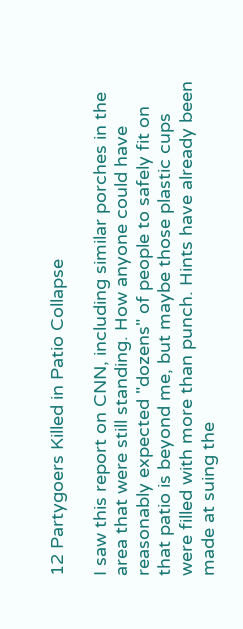12 Partygoers Killed in Patio Collapse

I saw this report on CNN, including similar porches in the area that were still standing. How anyone could have reasonably expected "dozens" of people to safely fit on that patio is beyond me, but maybe those plastic cups were filled with more than punch. Hints have already been made at suing the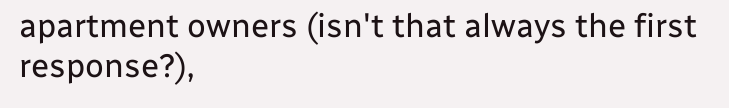apartment owners (isn't that always the first response?),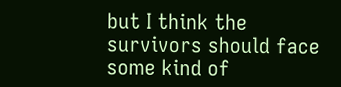but I think the survivors should face some kind of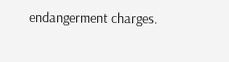endangerment charges.